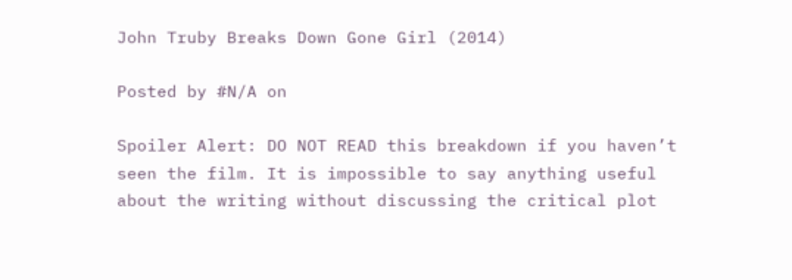John Truby Breaks Down Gone Girl (2014)

Posted by #N/A on

Spoiler Alert: DO NOT READ this breakdown if you haven’t seen the film. It is impossible to say anything useful about the writing without discussing the critical plot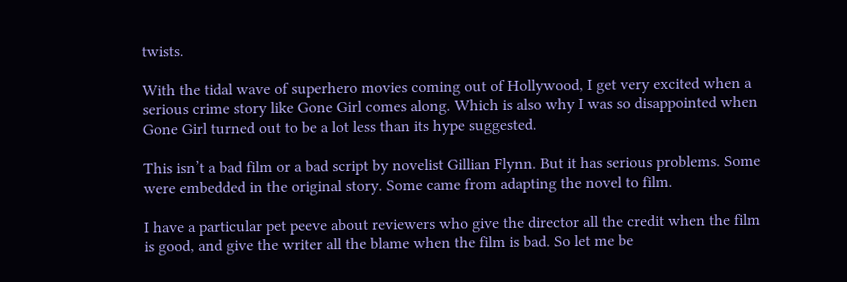twists.

With the tidal wave of superhero movies coming out of Hollywood, I get very excited when a serious crime story like Gone Girl comes along. Which is also why I was so disappointed when Gone Girl turned out to be a lot less than its hype suggested.

This isn’t a bad film or a bad script by novelist Gillian Flynn. But it has serious problems. Some were embedded in the original story. Some came from adapting the novel to film.

I have a particular pet peeve about reviewers who give the director all the credit when the film is good, and give the writer all the blame when the film is bad. So let me be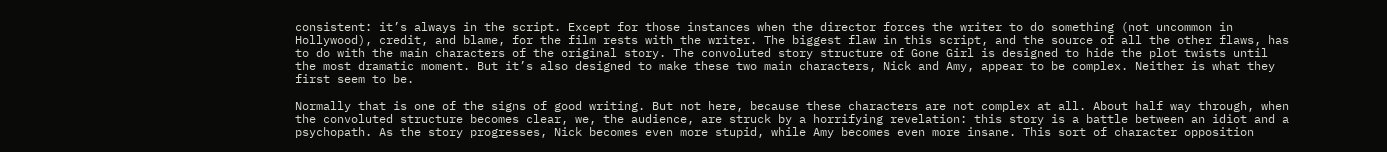consistent: it’s always in the script. Except for those instances when the director forces the writer to do something (not uncommon in Hollywood), credit, and blame, for the film rests with the writer. The biggest flaw in this script, and the source of all the other flaws, has to do with the main characters of the original story. The convoluted story structure of Gone Girl is designed to hide the plot twists until the most dramatic moment. But it’s also designed to make these two main characters, Nick and Amy, appear to be complex. Neither is what they first seem to be.

Normally that is one of the signs of good writing. But not here, because these characters are not complex at all. About half way through, when the convoluted structure becomes clear, we, the audience, are struck by a horrifying revelation: this story is a battle between an idiot and a psychopath. As the story progresses, Nick becomes even more stupid, while Amy becomes even more insane. This sort of character opposition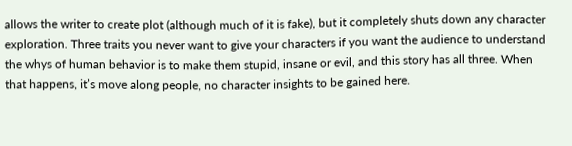allows the writer to create plot (although much of it is fake), but it completely shuts down any character exploration. Three traits you never want to give your characters if you want the audience to understand the whys of human behavior is to make them stupid, insane or evil, and this story has all three. When that happens, it’s move along people, no character insights to be gained here.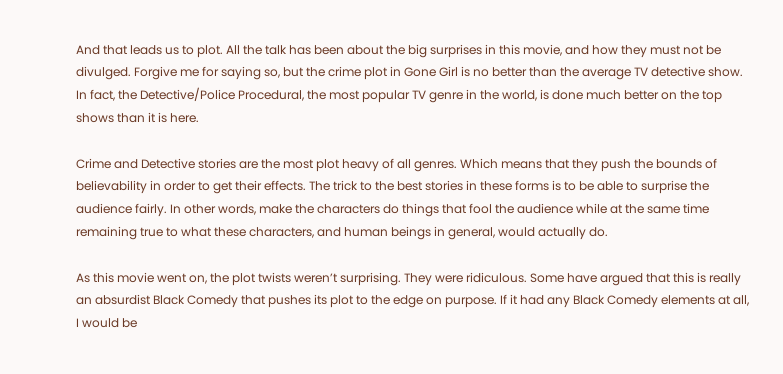And that leads us to plot. All the talk has been about the big surprises in this movie, and how they must not be divulged. Forgive me for saying so, but the crime plot in Gone Girl is no better than the average TV detective show. In fact, the Detective/Police Procedural, the most popular TV genre in the world, is done much better on the top shows than it is here.

Crime and Detective stories are the most plot heavy of all genres. Which means that they push the bounds of believability in order to get their effects. The trick to the best stories in these forms is to be able to surprise the audience fairly. In other words, make the characters do things that fool the audience while at the same time remaining true to what these characters, and human beings in general, would actually do.

As this movie went on, the plot twists weren’t surprising. They were ridiculous. Some have argued that this is really an absurdist Black Comedy that pushes its plot to the edge on purpose. If it had any Black Comedy elements at all, I would be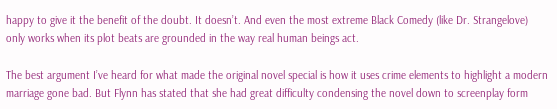happy to give it the benefit of the doubt. It doesn’t. And even the most extreme Black Comedy (like Dr. Strangelove) only works when its plot beats are grounded in the way real human beings act.

The best argument I’ve heard for what made the original novel special is how it uses crime elements to highlight a modern marriage gone bad. But Flynn has stated that she had great difficulty condensing the novel down to screenplay form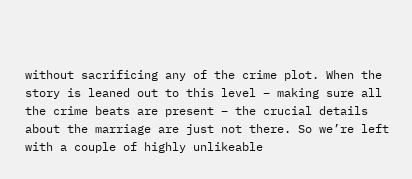without sacrificing any of the crime plot. When the story is leaned out to this level – making sure all the crime beats are present – the crucial details about the marriage are just not there. So we’re left with a couple of highly unlikeable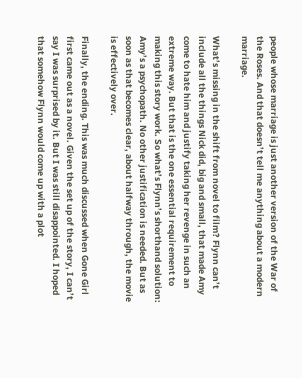people whose marriage is just another version of the War of the Roses. And that doesn’t tell me anything about a modern marriage.

What’s missing in the shift from novel to film? Flynn can’t include all the things Nick did, big and small, that made Amy come to hate him and justify taking her revenge in such an extreme way. But that is the one essential requirement to making this story work. So what’s Flynn’s shorthand solution: Amy’s a psychopath. No other justification is needed. But as soon as that becomes clear, about halfway through, the movie is effectively over.

Finally, the ending. This was much discussed when Gone Girl first came out as a novel. Given the set up of the story, I can’t say I was surprised by it. But I was still disappointed. I hoped that somehow Flynn would come up with a plot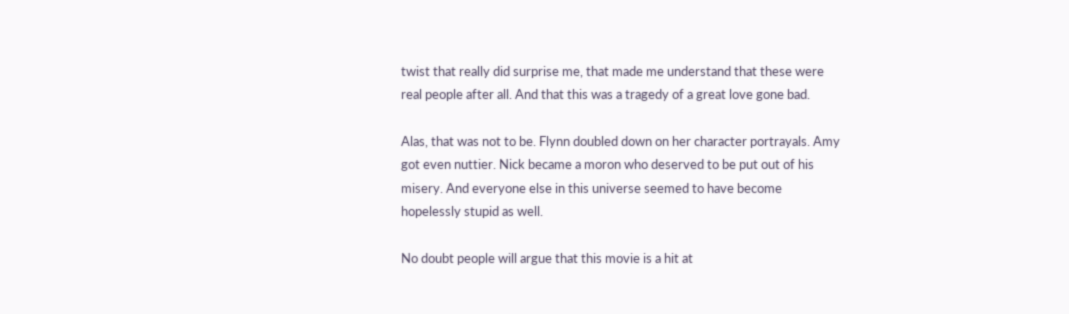twist that really did surprise me, that made me understand that these were real people after all. And that this was a tragedy of a great love gone bad.

Alas, that was not to be. Flynn doubled down on her character portrayals. Amy got even nuttier. Nick became a moron who deserved to be put out of his misery. And everyone else in this universe seemed to have become hopelessly stupid as well.

No doubt people will argue that this movie is a hit at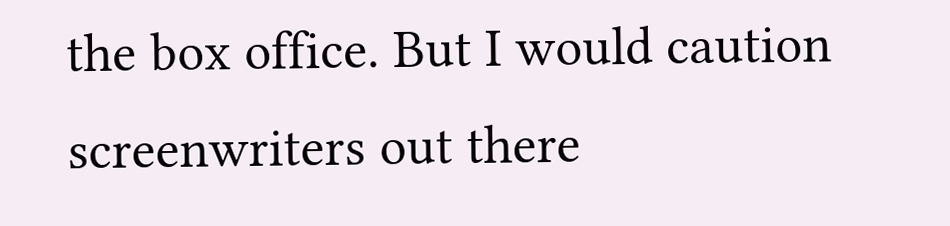the box office. But I would caution screenwriters out there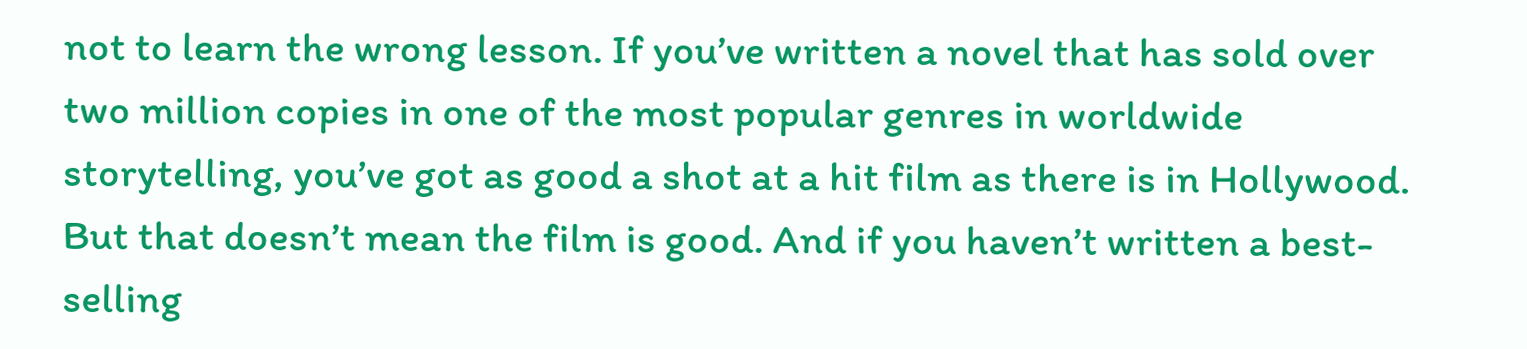not to learn the wrong lesson. If you’ve written a novel that has sold over two million copies in one of the most popular genres in worldwide storytelling, you’ve got as good a shot at a hit film as there is in Hollywood. But that doesn’t mean the film is good. And if you haven’t written a best-selling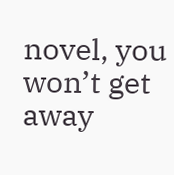novel, you won’t get away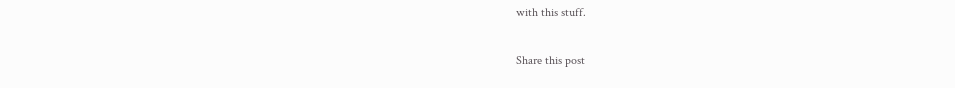with this stuff.

Share this post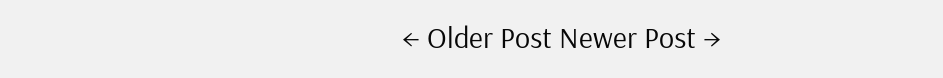← Older Post Newer Post →